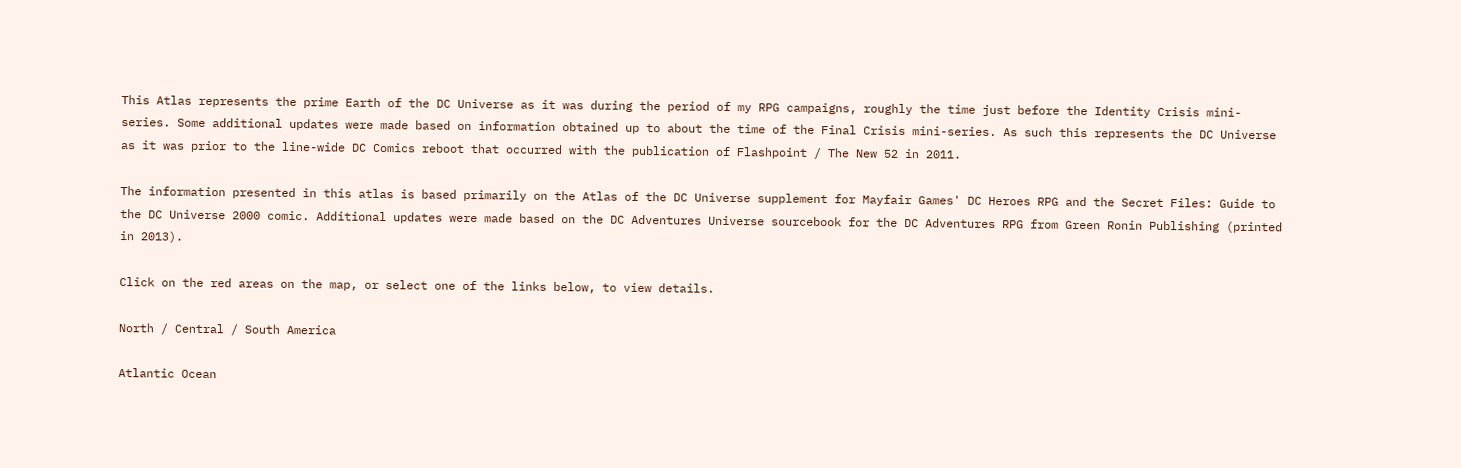This Atlas represents the prime Earth of the DC Universe as it was during the period of my RPG campaigns, roughly the time just before the Identity Crisis mini-series. Some additional updates were made based on information obtained up to about the time of the Final Crisis mini-series. As such this represents the DC Universe as it was prior to the line-wide DC Comics reboot that occurred with the publication of Flashpoint / The New 52 in 2011.

The information presented in this atlas is based primarily on the Atlas of the DC Universe supplement for Mayfair Games' DC Heroes RPG and the Secret Files: Guide to the DC Universe 2000 comic. Additional updates were made based on the DC Adventures Universe sourcebook for the DC Adventures RPG from Green Ronin Publishing (printed in 2013).

Click on the red areas on the map, or select one of the links below, to view details.

North / Central / South America

Atlantic Ocean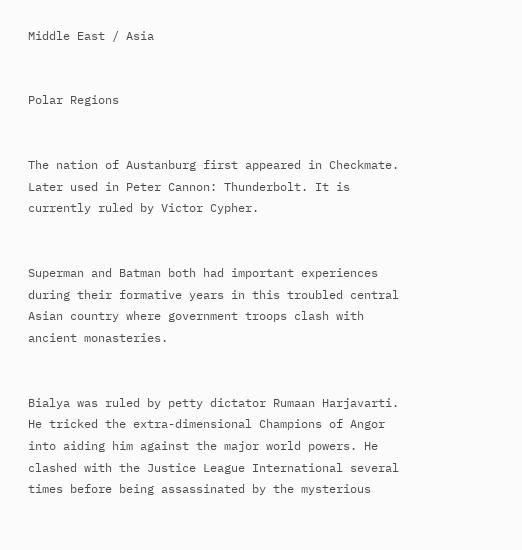Middle East / Asia


Polar Regions


The nation of Austanburg first appeared in Checkmate. Later used in Peter Cannon: Thunderbolt. It is currently ruled by Victor Cypher.


Superman and Batman both had important experiences during their formative years in this troubled central Asian country where government troops clash with ancient monasteries.


Bialya was ruled by petty dictator Rumaan Harjavarti. He tricked the extra-dimensional Champions of Angor into aiding him against the major world powers. He clashed with the Justice League International several times before being assassinated by the mysterious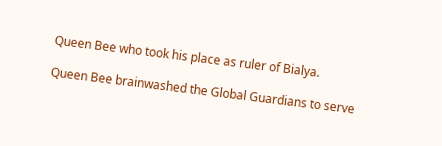Queen Bee who took his place as ruler of Bialya.

Queen Bee brainwashed the Global Guardians to serve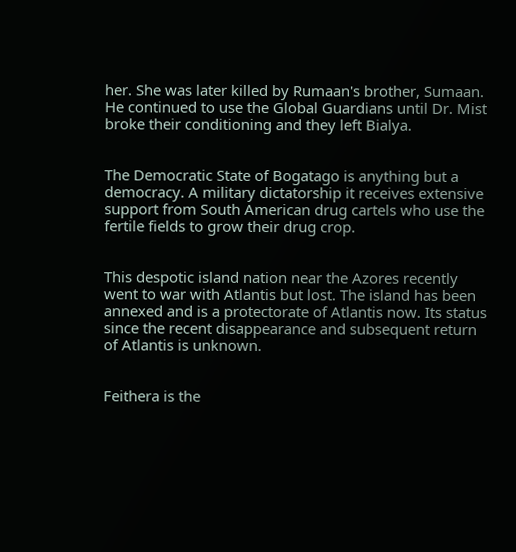her. She was later killed by Rumaan's brother, Sumaan. He continued to use the Global Guardians until Dr. Mist broke their conditioning and they left Bialya.


The Democratic State of Bogatago is anything but a democracy. A military dictatorship it receives extensive support from South American drug cartels who use the fertile fields to grow their drug crop.


This despotic island nation near the Azores recently went to war with Atlantis but lost. The island has been annexed and is a protectorate of Atlantis now. Its status since the recent disappearance and subsequent return of Atlantis is unknown.


Feithera is the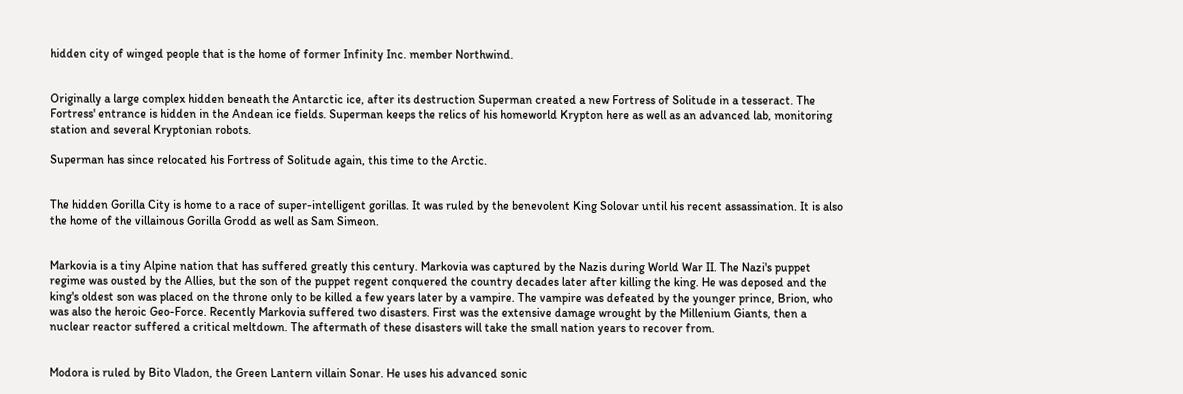hidden city of winged people that is the home of former Infinity Inc. member Northwind.


Originally a large complex hidden beneath the Antarctic ice, after its destruction Superman created a new Fortress of Solitude in a tesseract. The Fortress' entrance is hidden in the Andean ice fields. Superman keeps the relics of his homeworld Krypton here as well as an advanced lab, monitoring station and several Kryptonian robots.

Superman has since relocated his Fortress of Solitude again, this time to the Arctic.


The hidden Gorilla City is home to a race of super-intelligent gorillas. It was ruled by the benevolent King Solovar until his recent assassination. It is also the home of the villainous Gorilla Grodd as well as Sam Simeon.


Markovia is a tiny Alpine nation that has suffered greatly this century. Markovia was captured by the Nazis during World War II. The Nazi's puppet regime was ousted by the Allies, but the son of the puppet regent conquered the country decades later after killing the king. He was deposed and the king's oldest son was placed on the throne only to be killed a few years later by a vampire. The vampire was defeated by the younger prince, Brion, who was also the heroic Geo-Force. Recently Markovia suffered two disasters. First was the extensive damage wrought by the Millenium Giants, then a nuclear reactor suffered a critical meltdown. The aftermath of these disasters will take the small nation years to recover from.


Modora is ruled by Bito Vladon, the Green Lantern villain Sonar. He uses his advanced sonic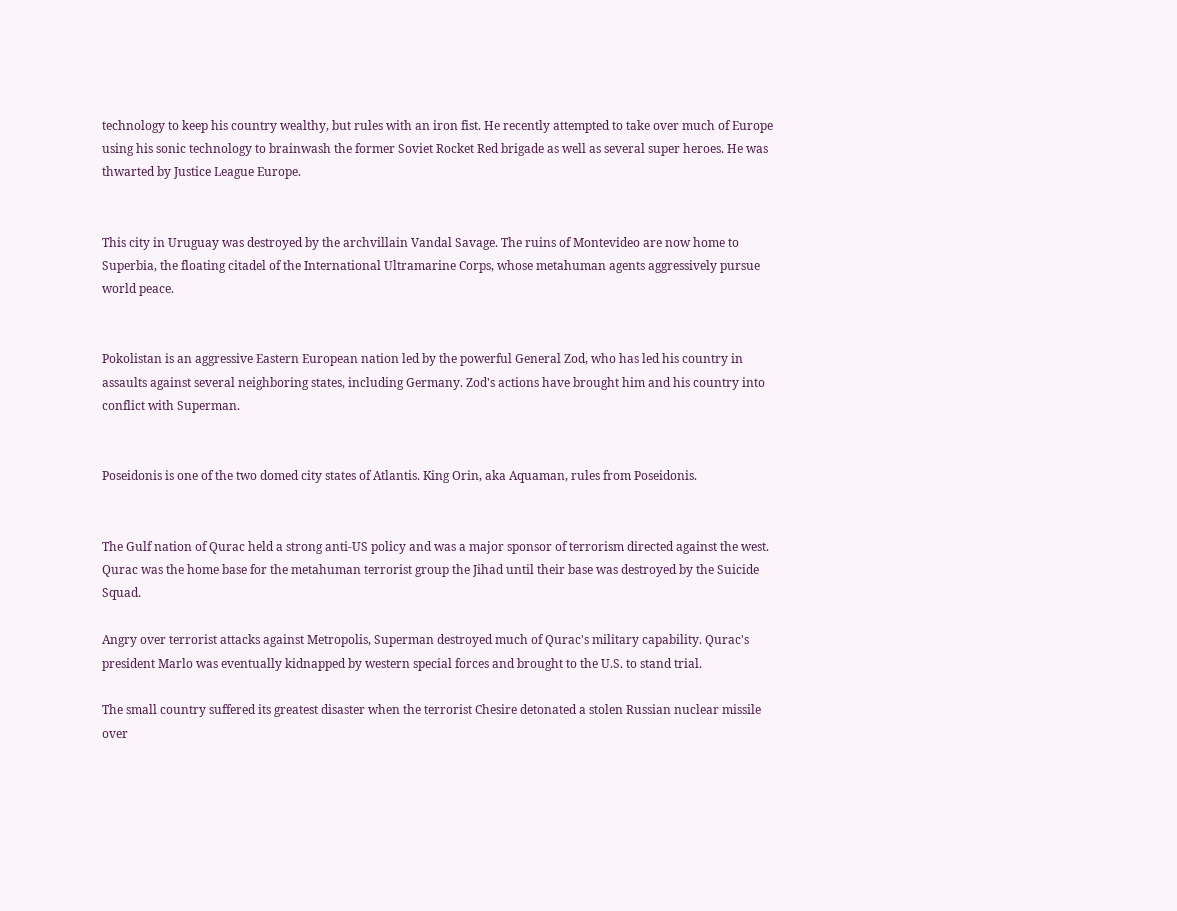technology to keep his country wealthy, but rules with an iron fist. He recently attempted to take over much of Europe using his sonic technology to brainwash the former Soviet Rocket Red brigade as well as several super heroes. He was thwarted by Justice League Europe.


This city in Uruguay was destroyed by the archvillain Vandal Savage. The ruins of Montevideo are now home to Superbia, the floating citadel of the International Ultramarine Corps, whose metahuman agents aggressively pursue world peace.


Pokolistan is an aggressive Eastern European nation led by the powerful General Zod, who has led his country in assaults against several neighboring states, including Germany. Zod's actions have brought him and his country into conflict with Superman.


Poseidonis is one of the two domed city states of Atlantis. King Orin, aka Aquaman, rules from Poseidonis.


The Gulf nation of Qurac held a strong anti-US policy and was a major sponsor of terrorism directed against the west. Qurac was the home base for the metahuman terrorist group the Jihad until their base was destroyed by the Suicide Squad.

Angry over terrorist attacks against Metropolis, Superman destroyed much of Qurac's military capability. Qurac's president Marlo was eventually kidnapped by western special forces and brought to the U.S. to stand trial.

The small country suffered its greatest disaster when the terrorist Chesire detonated a stolen Russian nuclear missile over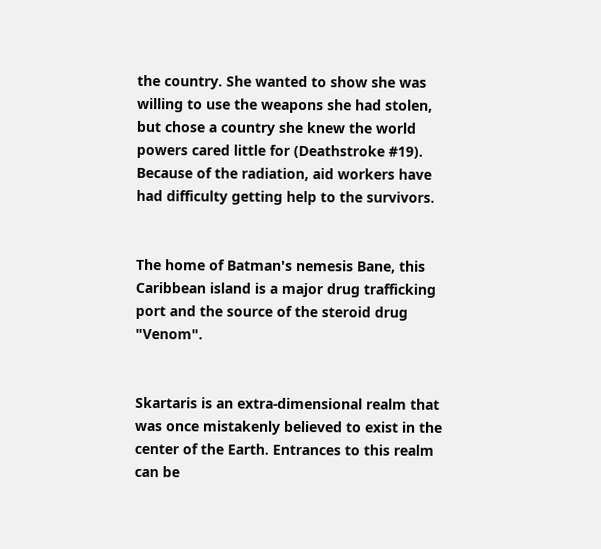the country. She wanted to show she was willing to use the weapons she had stolen, but chose a country she knew the world powers cared little for (Deathstroke #19). Because of the radiation, aid workers have had difficulty getting help to the survivors.


The home of Batman's nemesis Bane, this Caribbean island is a major drug trafficking port and the source of the steroid drug "Venom".


Skartaris is an extra-dimensional realm that was once mistakenly believed to exist in the center of the Earth. Entrances to this realm can be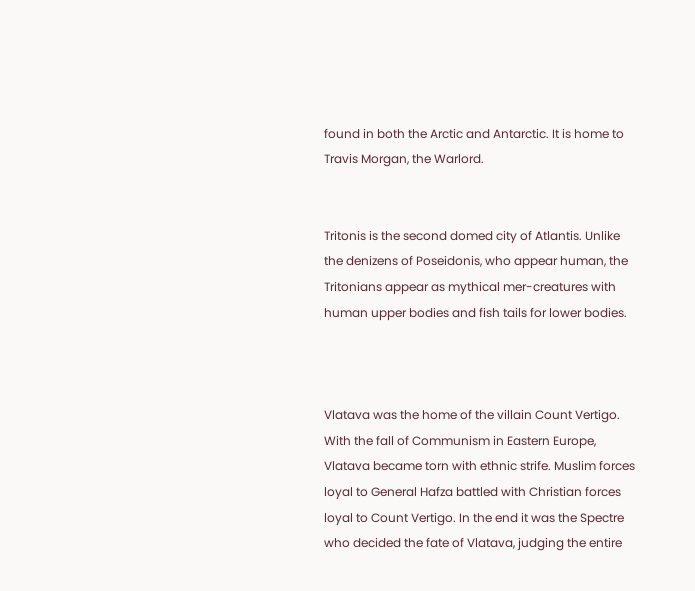found in both the Arctic and Antarctic. It is home to Travis Morgan, the Warlord.


Tritonis is the second domed city of Atlantis. Unlike the denizens of Poseidonis, who appear human, the Tritonians appear as mythical mer-creatures with human upper bodies and fish tails for lower bodies.



Vlatava was the home of the villain Count Vertigo. With the fall of Communism in Eastern Europe, Vlatava became torn with ethnic strife. Muslim forces loyal to General Hafza battled with Christian forces loyal to Count Vertigo. In the end it was the Spectre who decided the fate of Vlatava, judging the entire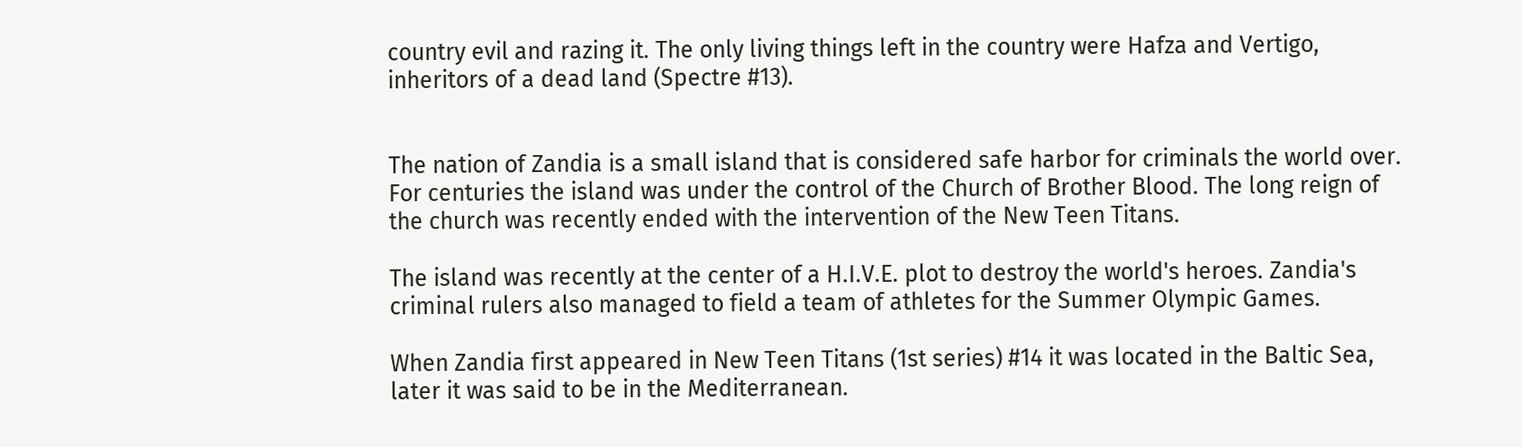country evil and razing it. The only living things left in the country were Hafza and Vertigo, inheritors of a dead land (Spectre #13).


The nation of Zandia is a small island that is considered safe harbor for criminals the world over. For centuries the island was under the control of the Church of Brother Blood. The long reign of the church was recently ended with the intervention of the New Teen Titans.

The island was recently at the center of a H.I.V.E. plot to destroy the world's heroes. Zandia's criminal rulers also managed to field a team of athletes for the Summer Olympic Games.

When Zandia first appeared in New Teen Titans (1st series) #14 it was located in the Baltic Sea, later it was said to be in the Mediterranean.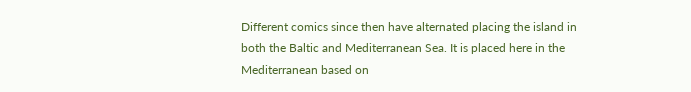Different comics since then have alternated placing the island in both the Baltic and Mediterranean Sea. It is placed here in the Mediterranean based on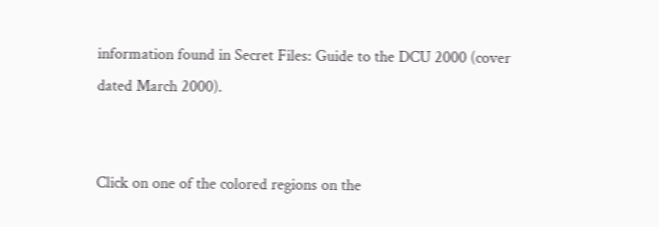information found in Secret Files: Guide to the DCU 2000 (cover dated March 2000).


Click on one of the colored regions on the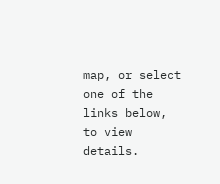map, or select one of the links below, to view details.